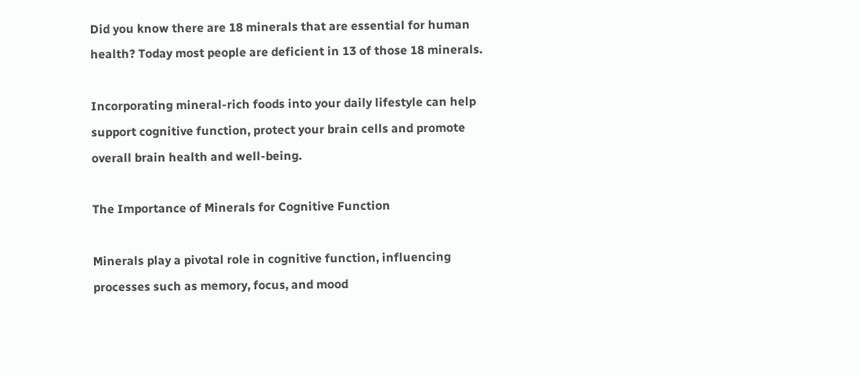Did you know there are 18 minerals that are essential for human health? Today most people are deficient in 13 of those 18 minerals.

Incorporating mineral-rich foods into your daily lifestyle can help support cognitive function, protect your brain cells and promote overall brain health and well-being.

The Importance of Minerals for Cognitive Function

Minerals play a pivotal role in cognitive function, influencing processes such as memory, focus, and mood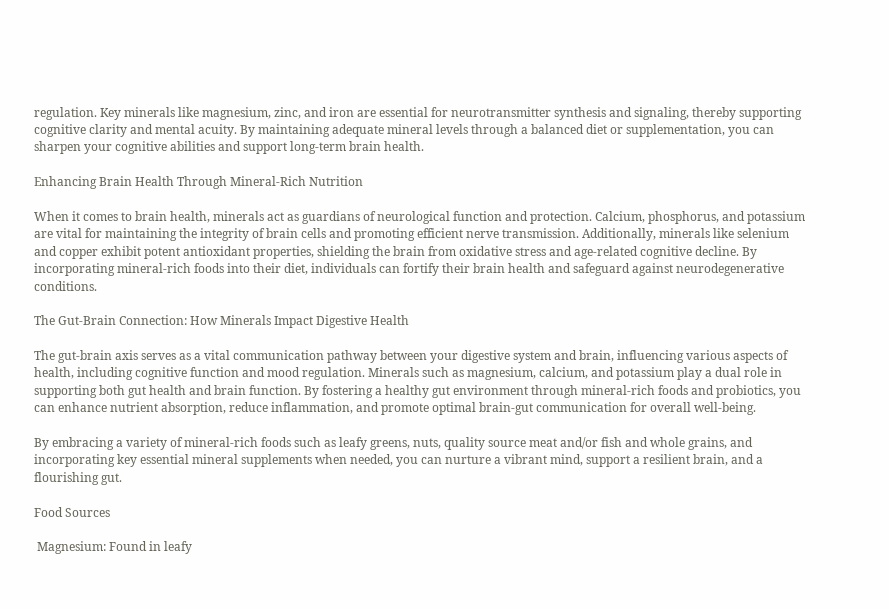regulation. Key minerals like magnesium, zinc, and iron are essential for neurotransmitter synthesis and signaling, thereby supporting cognitive clarity and mental acuity. By maintaining adequate mineral levels through a balanced diet or supplementation, you can sharpen your cognitive abilities and support long-term brain health.

Enhancing Brain Health Through Mineral-Rich Nutrition

When it comes to brain health, minerals act as guardians of neurological function and protection. Calcium, phosphorus, and potassium are vital for maintaining the integrity of brain cells and promoting efficient nerve transmission. Additionally, minerals like selenium and copper exhibit potent antioxidant properties, shielding the brain from oxidative stress and age-related cognitive decline. By incorporating mineral-rich foods into their diet, individuals can fortify their brain health and safeguard against neurodegenerative conditions.

The Gut-Brain Connection: How Minerals Impact Digestive Health

The gut-brain axis serves as a vital communication pathway between your digestive system and brain, influencing various aspects of health, including cognitive function and mood regulation. Minerals such as magnesium, calcium, and potassium play a dual role in supporting both gut health and brain function. By fostering a healthy gut environment through mineral-rich foods and probiotics, you can enhance nutrient absorption, reduce inflammation, and promote optimal brain-gut communication for overall well-being.

By embracing a variety of mineral-rich foods such as leafy greens, nuts, quality source meat and/or fish and whole grains, and incorporating key essential mineral supplements when needed, you can nurture a vibrant mind, support a resilient brain, and a flourishing gut.

Food Sources

 Magnesium: Found in leafy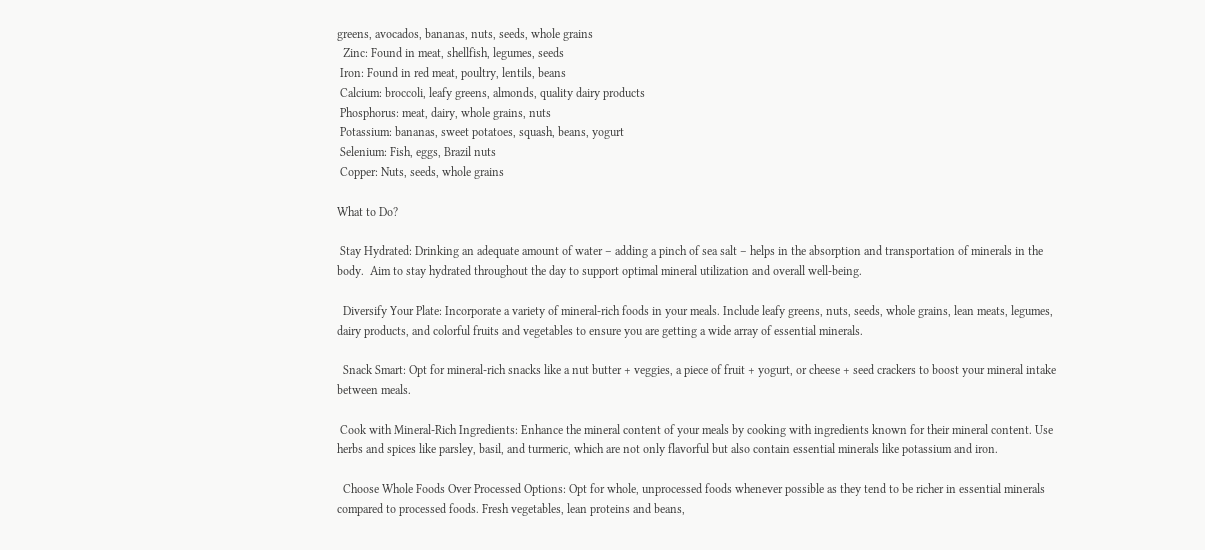greens, avocados, bananas, nuts, seeds, whole grains
  Zinc: Found in meat, shellfish, legumes, seeds
 Iron: Found in red meat, poultry, lentils, beans
 Calcium: broccoli, leafy greens, almonds, quality dairy products
 Phosphorus: meat, dairy, whole grains, nuts
 Potassium: bananas, sweet potatoes, squash, beans, yogurt
 Selenium: Fish, eggs, Brazil nuts
 Copper: Nuts, seeds, whole grains

What to Do?

 Stay Hydrated: Drinking an adequate amount of water – adding a pinch of sea salt – helps in the absorption and transportation of minerals in the body.  Aim to stay hydrated throughout the day to support optimal mineral utilization and overall well-being.

  Diversify Your Plate: Incorporate a variety of mineral-rich foods in your meals. Include leafy greens, nuts, seeds, whole grains, lean meats, legumes, dairy products, and colorful fruits and vegetables to ensure you are getting a wide array of essential minerals.

  Snack Smart: Opt for mineral-rich snacks like a nut butter + veggies, a piece of fruit + yogurt, or cheese + seed crackers to boost your mineral intake between meals.

 Cook with Mineral-Rich Ingredients: Enhance the mineral content of your meals by cooking with ingredients known for their mineral content. Use herbs and spices like parsley, basil, and turmeric, which are not only flavorful but also contain essential minerals like potassium and iron.

  Choose Whole Foods Over Processed Options: Opt for whole, unprocessed foods whenever possible as they tend to be richer in essential minerals compared to processed foods. Fresh vegetables, lean proteins and beans,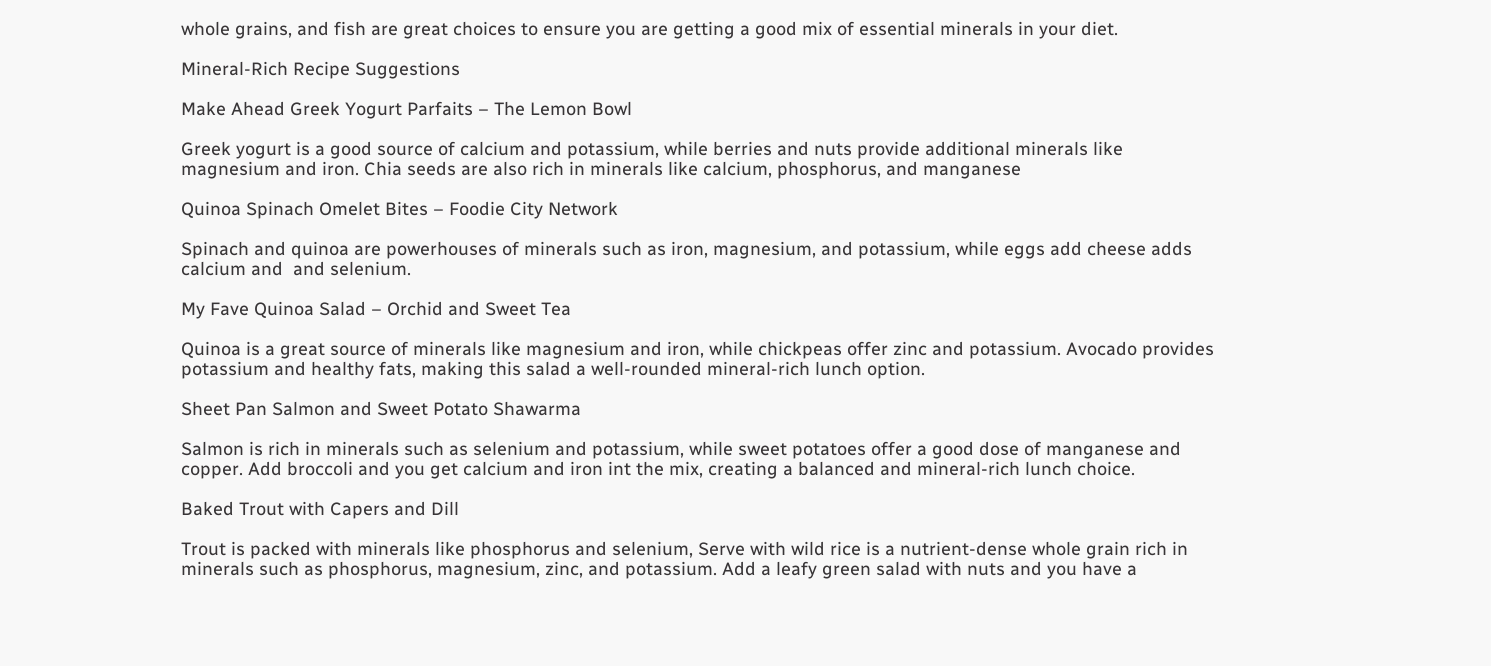whole grains, and fish are great choices to ensure you are getting a good mix of essential minerals in your diet.

Mineral-Rich Recipe Suggestions

Make Ahead Greek Yogurt Parfaits – The Lemon Bowl

Greek yogurt is a good source of calcium and potassium, while berries and nuts provide additional minerals like magnesium and iron. Chia seeds are also rich in minerals like calcium, phosphorus, and manganese

Quinoa Spinach Omelet Bites – Foodie City Network

Spinach and quinoa are powerhouses of minerals such as iron, magnesium, and potassium, while eggs add cheese adds calcium and  and selenium.

My Fave Quinoa Salad – Orchid and Sweet Tea

Quinoa is a great source of minerals like magnesium and iron, while chickpeas offer zinc and potassium. Avocado provides potassium and healthy fats, making this salad a well-rounded mineral-rich lunch option.

Sheet Pan Salmon and Sweet Potato Shawarma

Salmon is rich in minerals such as selenium and potassium, while sweet potatoes offer a good dose of manganese and copper. Add broccoli and you get calcium and iron int the mix, creating a balanced and mineral-rich lunch choice.

Baked Trout with Capers and Dill

Trout is packed with minerals like phosphorus and selenium, Serve with wild rice is a nutrient-dense whole grain rich in minerals such as phosphorus, magnesium, zinc, and potassium. Add a leafy green salad with nuts and you have a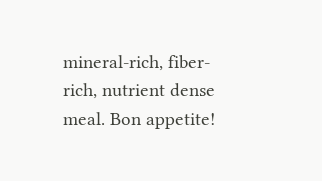mineral-rich, fiber-rich, nutrient dense meal. Bon appetite!